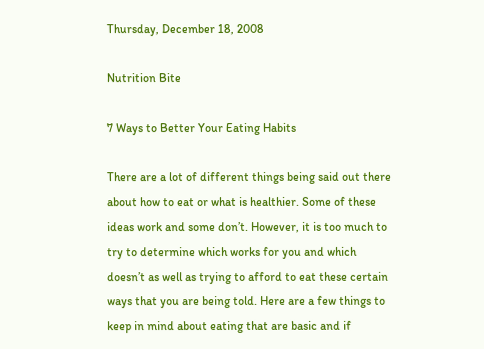Thursday, December 18, 2008

Nutrition Bite

7 Ways to Better Your Eating Habits

There are a lot of different things being said out there about how to eat or what is healthier. Some of these ideas work and some don’t. However, it is too much to try to determine which works for you and which doesn’t as well as trying to afford to eat these certain ways that you are being told. Here are a few things to keep in mind about eating that are basic and if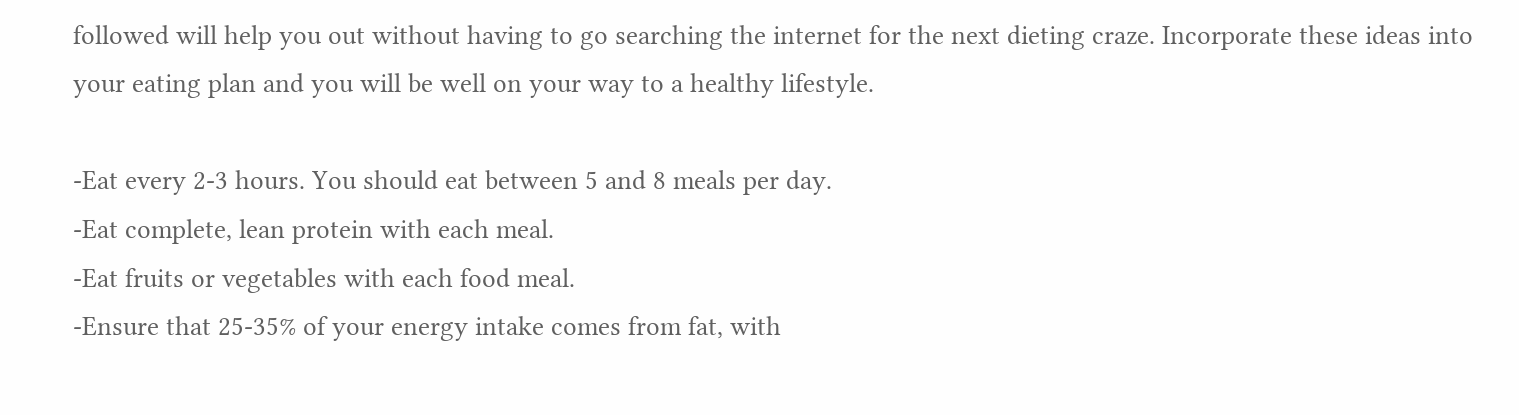followed will help you out without having to go searching the internet for the next dieting craze. Incorporate these ideas into your eating plan and you will be well on your way to a healthy lifestyle.

-Eat every 2-3 hours. You should eat between 5 and 8 meals per day.
-Eat complete, lean protein with each meal.
-Eat fruits or vegetables with each food meal.
-Ensure that 25-35% of your energy intake comes from fat, with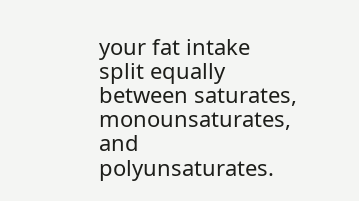your fat intake split equally between saturates, monounsaturates, and polyunsaturates.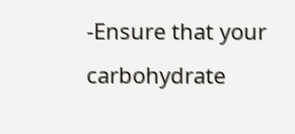-Ensure that your carbohydrate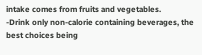intake comes from fruits and vegetables.
-Drink only non-calorie containing beverages, the best choices being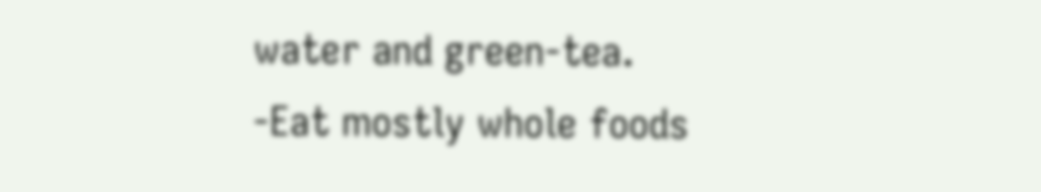water and green-tea.
-Eat mostly whole foods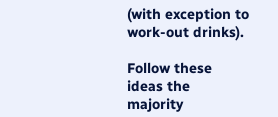(with exception to work-out drinks).

Follow these ideas the majority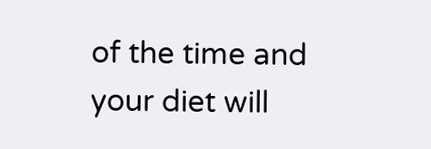of the time and your diet will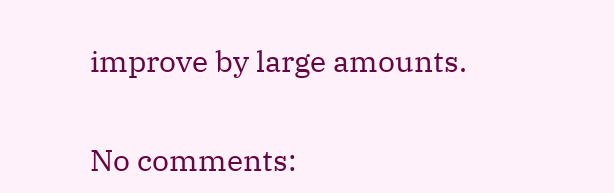improve by large amounts.


No comments: